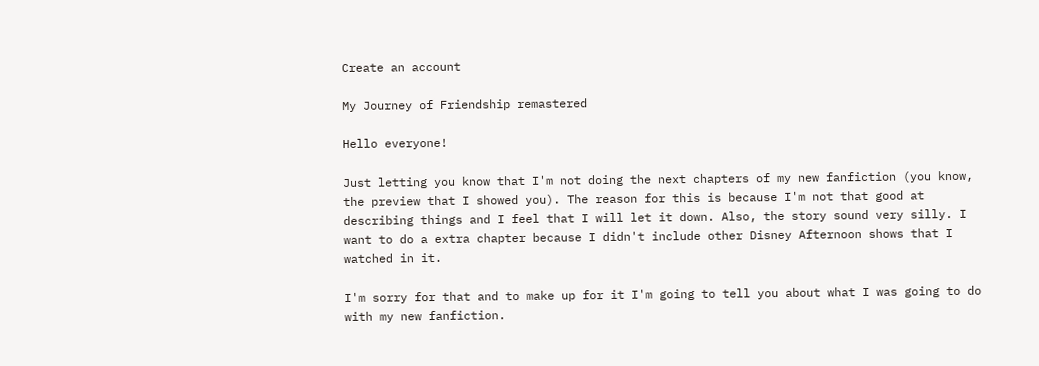Create an account

My Journey of Friendship remastered

Hello everyone!

Just letting you know that I'm not doing the next chapters of my new fanfiction (you know, the preview that I showed you). The reason for this is because I'm not that good at describing things and I feel that I will let it down. Also, the story sound very silly. I want to do a extra chapter because I didn't include other Disney Afternoon shows that I watched in it.

I'm sorry for that and to make up for it I'm going to tell you about what I was going to do with my new fanfiction.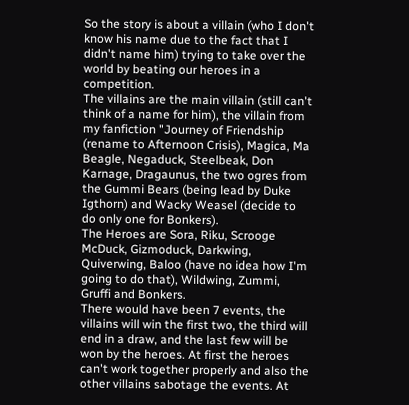So the story is about a villain (who I don't know his name due to the fact that I didn't name him) trying to take over the world by beating our heroes in a competition.
The villains are the main villain (still can't think of a name for him), the villain from my fanfiction "Journey of Friendship (rename to Afternoon Crisis), Magica, Ma Beagle, Negaduck, Steelbeak, Don Karnage, Dragaunus, the two ogres from the Gummi Bears (being lead by Duke Igthorn) and Wacky Weasel (decide to do only one for Bonkers).
The Heroes are Sora, Riku, Scrooge McDuck, Gizmoduck, Darkwing, Quiverwing, Baloo (have no idea how I'm going to do that), Wildwing, Zummi, Gruffi and Bonkers.
There would have been 7 events, the villains will win the first two, the third will end in a draw, and the last few will be won by the heroes. At first the heroes can't work together properly and also the other villains sabotage the events. At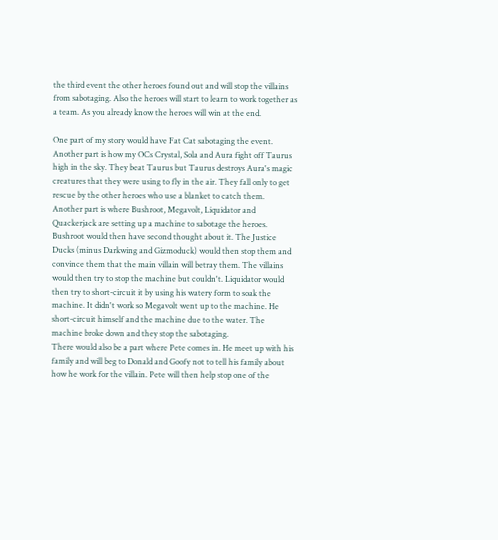the third event the other heroes found out and will stop the villains from sabotaging. Also the heroes will start to learn to work together as a team. As you already know the heroes will win at the end.

One part of my story would have Fat Cat sabotaging the event.
Another part is how my OCs Crystal, Sola and Aura fight off Taurus high in the sky. They beat Taurus but Taurus destroys Aura's magic creatures that they were using to fly in the air. They fall only to get rescue by the other heroes who use a blanket to catch them.
Another part is where Bushroot, Megavolt, Liquidator and Quackerjack are setting up a machine to sabotage the heroes. Bushroot would then have second thought about it. The Justice Ducks (minus Darkwing and Gizmoduck) would then stop them and convince them that the main villain will betray them. The villains would then try to stop the machine but couldn't. Liquidator would then try to short-circuit it by using his watery form to soak the machine. It didn't work so Megavolt went up to the machine. He short-circuit himself and the machine due to the water. The machine broke down and they stop the sabotaging.
There would also be a part where Pete comes in. He meet up with his family and will beg to Donald and Goofy not to tell his family about how he work for the villain. Pete will then help stop one of the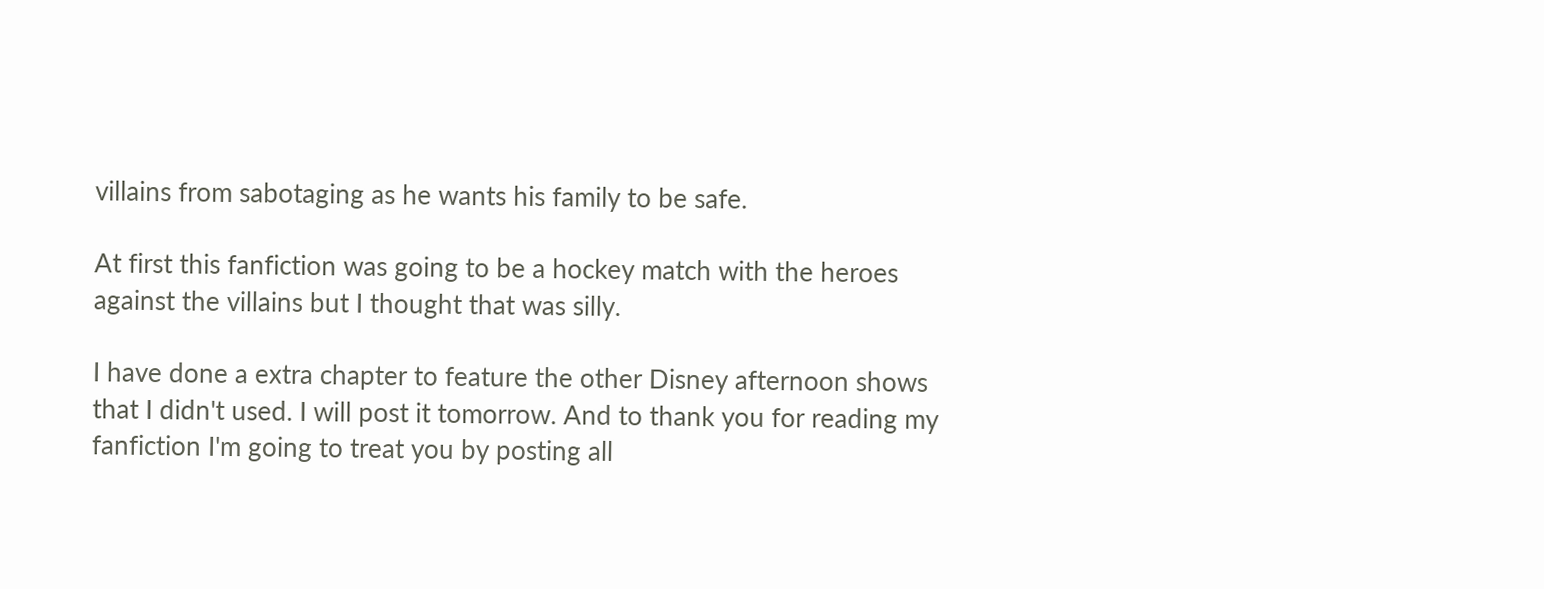villains from sabotaging as he wants his family to be safe.

At first this fanfiction was going to be a hockey match with the heroes against the villains but I thought that was silly.

I have done a extra chapter to feature the other Disney afternoon shows that I didn't used. I will post it tomorrow. And to thank you for reading my fanfiction I'm going to treat you by posting all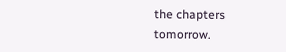the chapters tomorrow.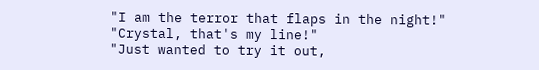"I am the terror that flaps in the night!"
"Crystal, that's my line!"
"Just wanted to try it out,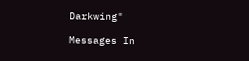Darkwing"

Messages In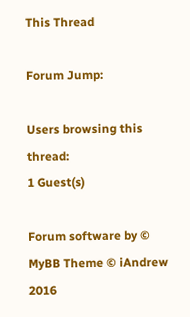This Thread

Forum Jump:

Users browsing this thread:
1 Guest(s)

Forum software by © MyBB Theme © iAndrew 2016